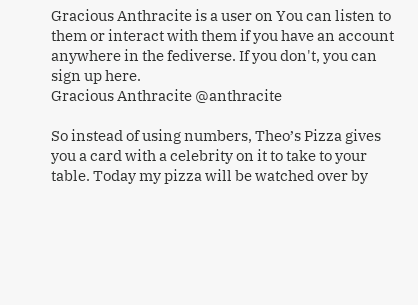Gracious Anthracite is a user on You can listen to them or interact with them if you have an account anywhere in the fediverse. If you don't, you can sign up here.
Gracious Anthracite @anthracite

So instead of using numbers, Theo’s Pizza gives you a card with a celebrity on it to take to your table. Today my pizza will be watched over by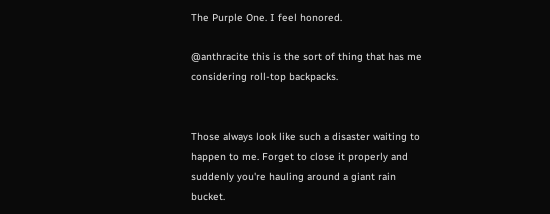The Purple One. I feel honored.

@anthracite this is the sort of thing that has me considering roll-top backpacks.


Those always look like such a disaster waiting to happen to me. Forget to close it properly and suddenly you're hauling around a giant rain bucket.